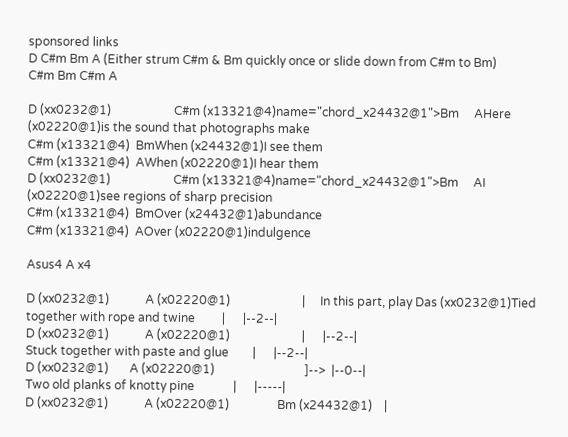sponsored links
D C#m Bm A (Either strum C#m & Bm quickly once or slide down from C#m to Bm)
C#m Bm C#m A

D (xx0232@1)                     C#m (x13321@4)name="chord_x24432@1">Bm     AHere (x02220@1)is the sound that photographs make
C#m (x13321@4)  BmWhen (x24432@1)I see them
C#m (x13321@4)  AWhen (x02220@1)I hear them
D (xx0232@1)                     C#m (x13321@4)name="chord_x24432@1">Bm     AI (x02220@1)see regions of sharp precision
C#m (x13321@4)  BmOver (x24432@1)abundance
C#m (x13321@4)  AOver (x02220@1)indulgence

Asus4 A x4

D (xx0232@1)            A (x02220@1)                        |     In this part, play Das (xx0232@1)Tied together with rope and twine         |      |--2--|
D (xx0232@1)            A (x02220@1)                        |      |--2--|
Stuck together with paste and glue        |      |--2--|
D (xx0232@1)       A (x02220@1)                              ]-->  |--0--|
Two old planks of knotty pine             |      |-----|
D (xx0232@1)            A (x02220@1)                Bm (x24432@1)    |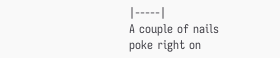|-----|
A couple of nails  poke right on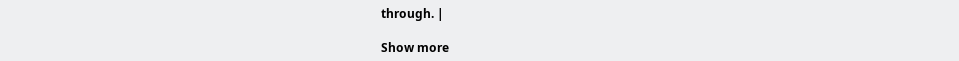through. |

Show more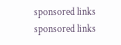sponsored links
sponsored links